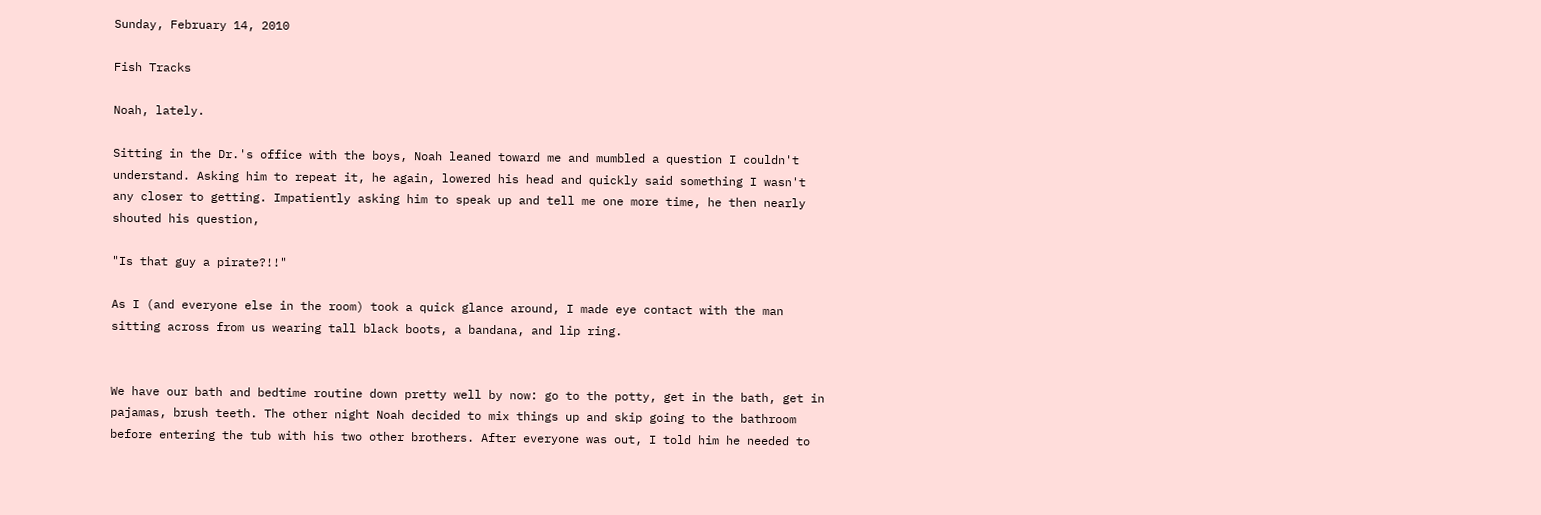Sunday, February 14, 2010

Fish Tracks

Noah, lately.

Sitting in the Dr.'s office with the boys, Noah leaned toward me and mumbled a question I couldn't understand. Asking him to repeat it, he again, lowered his head and quickly said something I wasn't any closer to getting. Impatiently asking him to speak up and tell me one more time, he then nearly shouted his question,

"Is that guy a pirate?!!"

As I (and everyone else in the room) took a quick glance around, I made eye contact with the man sitting across from us wearing tall black boots, a bandana, and lip ring.


We have our bath and bedtime routine down pretty well by now: go to the potty, get in the bath, get in pajamas, brush teeth. The other night Noah decided to mix things up and skip going to the bathroom before entering the tub with his two other brothers. After everyone was out, I told him he needed to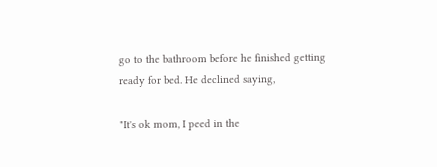go to the bathroom before he finished getting ready for bed. He declined saying,

"It's ok mom, I peed in the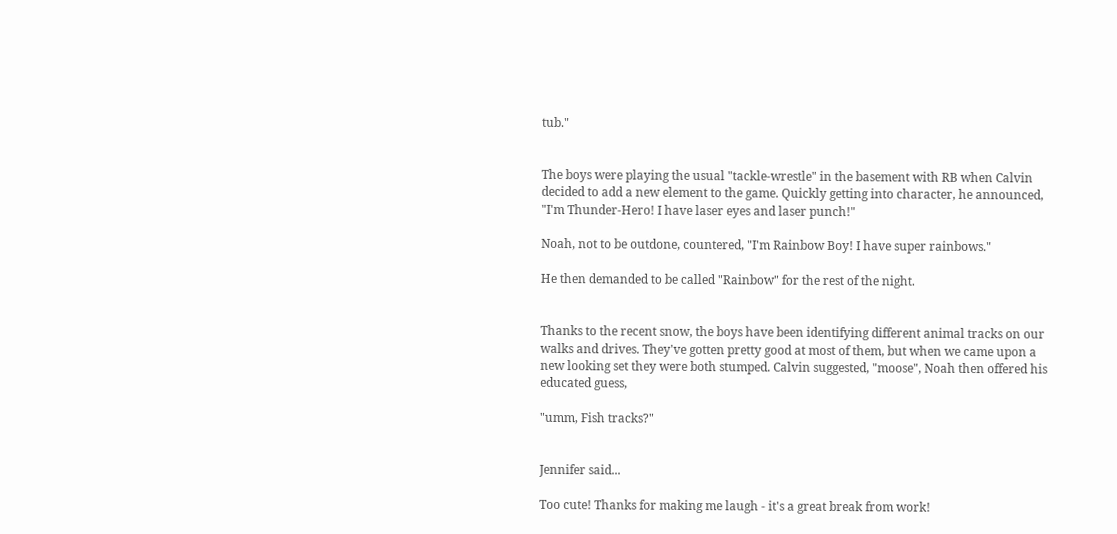tub."


The boys were playing the usual "tackle-wrestle" in the basement with RB when Calvin decided to add a new element to the game. Quickly getting into character, he announced, "I'm Thunder-Hero! I have laser eyes and laser punch!"

Noah, not to be outdone, countered, "I'm Rainbow Boy! I have super rainbows."

He then demanded to be called "Rainbow" for the rest of the night.


Thanks to the recent snow, the boys have been identifying different animal tracks on our walks and drives. They've gotten pretty good at most of them, but when we came upon a new looking set they were both stumped. Calvin suggested, "moose", Noah then offered his educated guess,

"umm, Fish tracks?"


Jennifer said...

Too cute! Thanks for making me laugh - it's a great break from work!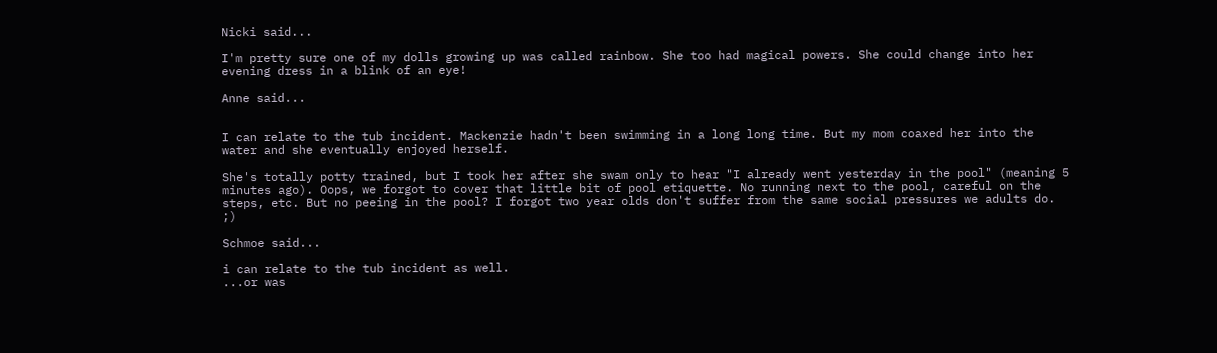Nicki said...

I'm pretty sure one of my dolls growing up was called rainbow. She too had magical powers. She could change into her evening dress in a blink of an eye!

Anne said...


I can relate to the tub incident. Mackenzie hadn't been swimming in a long long time. But my mom coaxed her into the water and she eventually enjoyed herself.

She's totally potty trained, but I took her after she swam only to hear "I already went yesterday in the pool" (meaning 5 minutes ago). Oops, we forgot to cover that little bit of pool etiquette. No running next to the pool, careful on the steps, etc. But no peeing in the pool? I forgot two year olds don't suffer from the same social pressures we adults do. ;)

Schmoe said...

i can relate to the tub incident as well.
...or was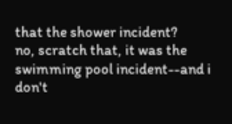that the shower incident?
no, scratch that, it was the swimming pool incident--and i don't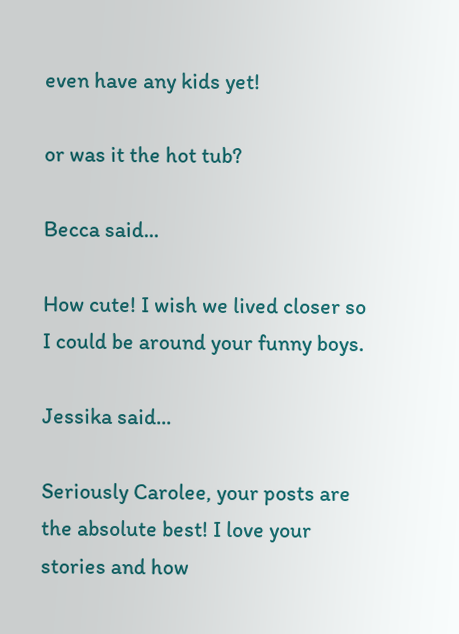even have any kids yet!

or was it the hot tub?

Becca said...

How cute! I wish we lived closer so I could be around your funny boys.

Jessika said...

Seriously Carolee, your posts are the absolute best! I love your stories and how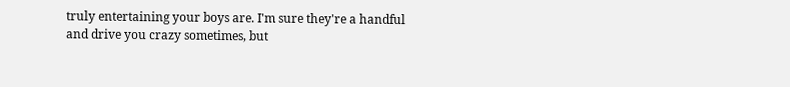truly entertaining your boys are. I'm sure they're a handful and drive you crazy sometimes, but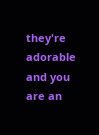they're adorable and you are an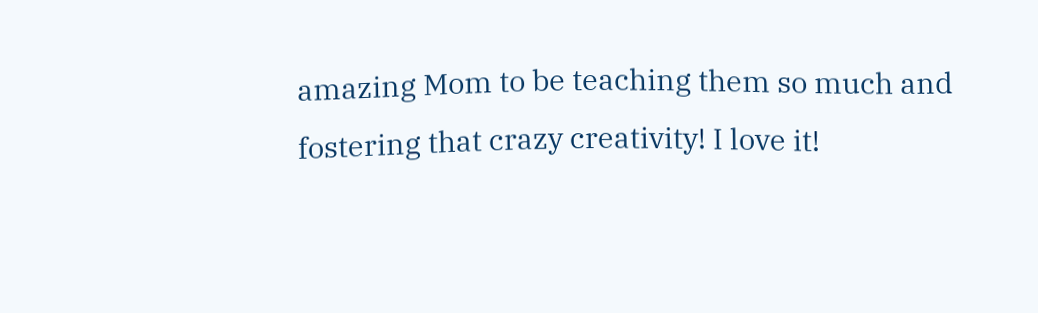amazing Mom to be teaching them so much and fostering that crazy creativity! I love it!